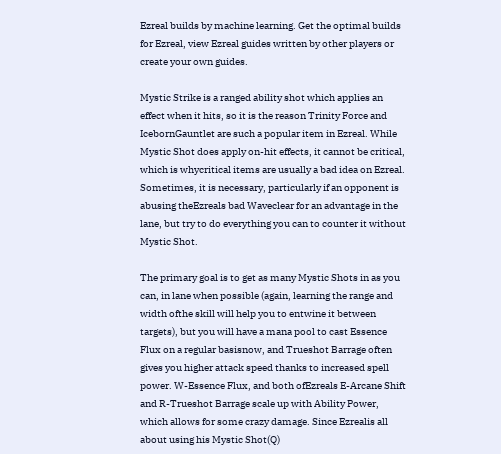Ezreal builds by machine learning. Get the optimal builds for Ezreal, view Ezreal guides written by other players or create your own guides.

Mystic Strike is a ranged ability shot which applies an effect when it hits, so it is the reason Trinity Force and IcebornGauntlet are such a popular item in Ezreal. While Mystic Shot does apply on-hit effects, it cannot be critical, which is whycritical items are usually a bad idea on Ezreal. Sometimes, it is necessary, particularly if an opponent is abusing theEzreals bad Waveclear for an advantage in the lane, but try to do everything you can to counter it without Mystic Shot.

The primary goal is to get as many Mystic Shots in as you can, in lane when possible (again, learning the range and width ofthe skill will help you to entwine it between targets), but you will have a mana pool to cast Essence Flux on a regular basisnow, and Trueshot Barrage often gives you higher attack speed thanks to increased spell power. W-Essence Flux, and both ofEzreals E-Arcane Shift and R-Trueshot Barrage scale up with Ability Power, which allows for some crazy damage. Since Ezrealis all about using his Mystic Shot(Q)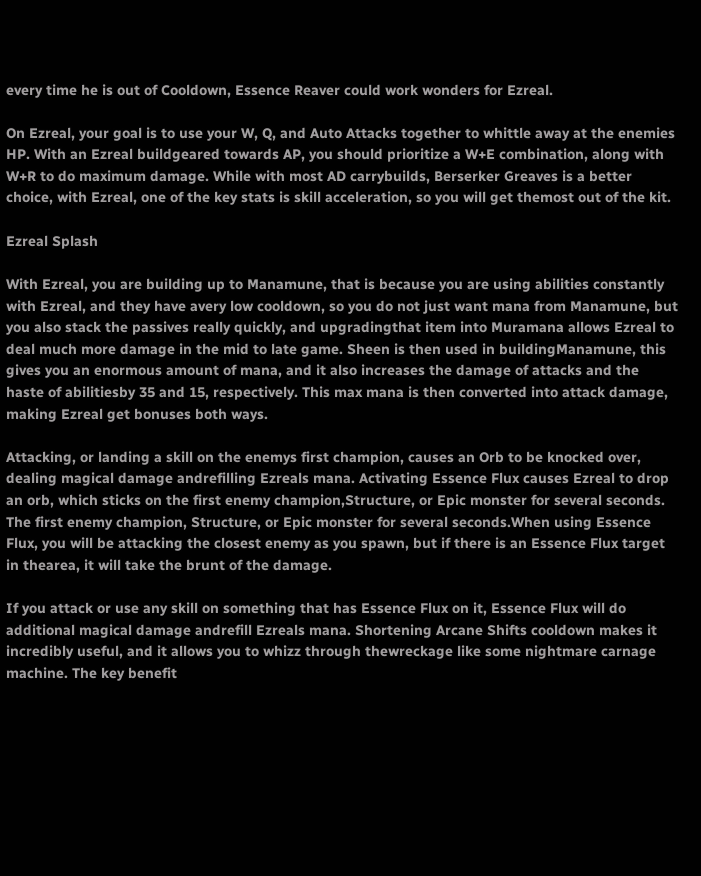every time he is out of Cooldown, Essence Reaver could work wonders for Ezreal.

On Ezreal, your goal is to use your W, Q, and Auto Attacks together to whittle away at the enemies HP. With an Ezreal buildgeared towards AP, you should prioritize a W+E combination, along with W+R to do maximum damage. While with most AD carrybuilds, Berserker Greaves is a better choice, with Ezreal, one of the key stats is skill acceleration, so you will get themost out of the kit.

Ezreal Splash

With Ezreal, you are building up to Manamune, that is because you are using abilities constantly with Ezreal, and they have avery low cooldown, so you do not just want mana from Manamune, but you also stack the passives really quickly, and upgradingthat item into Muramana allows Ezreal to deal much more damage in the mid to late game. Sheen is then used in buildingManamune, this gives you an enormous amount of mana, and it also increases the damage of attacks and the haste of abilitiesby 35 and 15, respectively. This max mana is then converted into attack damage, making Ezreal get bonuses both ways.

Attacking, or landing a skill on the enemys first champion, causes an Orb to be knocked over, dealing magical damage andrefilling Ezreals mana. Activating Essence Flux causes Ezreal to drop an orb, which sticks on the first enemy champion,Structure, or Epic monster for several seconds. The first enemy champion, Structure, or Epic monster for several seconds.When using Essence Flux, you will be attacking the closest enemy as you spawn, but if there is an Essence Flux target in thearea, it will take the brunt of the damage.

If you attack or use any skill on something that has Essence Flux on it, Essence Flux will do additional magical damage andrefill Ezreals mana. Shortening Arcane Shifts cooldown makes it incredibly useful, and it allows you to whizz through thewreckage like some nightmare carnage machine. The key benefit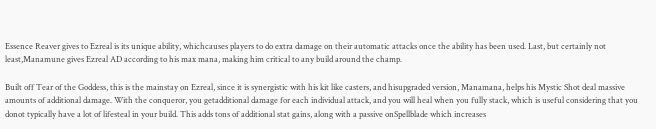Essence Reaver gives to Ezreal is its unique ability, whichcauses players to do extra damage on their automatic attacks once the ability has been used. Last, but certainly not least,Manamune gives Ezreal AD according to his max mana, making him critical to any build around the champ.

Built off Tear of the Goddess, this is the mainstay on Ezreal, since it is synergistic with his kit like casters, and hisupgraded version, Manamana, helps his Mystic Shot deal massive amounts of additional damage. With the conqueror, you getadditional damage for each individual attack, and you will heal when you fully stack, which is useful considering that you donot typically have a lot of lifesteal in your build. This adds tons of additional stat gains, along with a passive onSpellblade which increases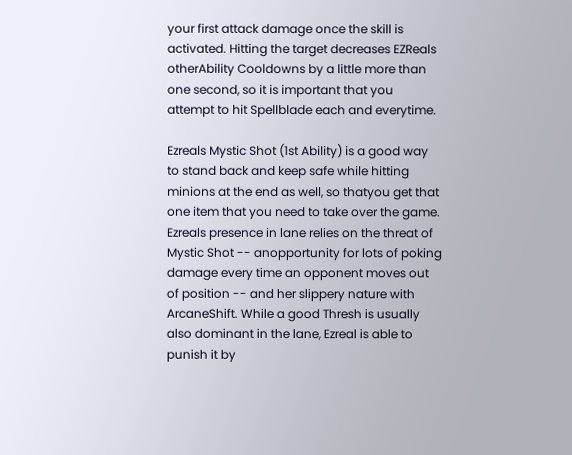your first attack damage once the skill is activated. Hitting the target decreases EZReals otherAbility Cooldowns by a little more than one second, so it is important that you attempt to hit Spellblade each and everytime.

Ezreals Mystic Shot (1st Ability) is a good way to stand back and keep safe while hitting minions at the end as well, so thatyou get that one item that you need to take over the game. Ezreals presence in lane relies on the threat of Mystic Shot -- anopportunity for lots of poking damage every time an opponent moves out of position -- and her slippery nature with ArcaneShift. While a good Thresh is usually also dominant in the lane, Ezreal is able to punish it by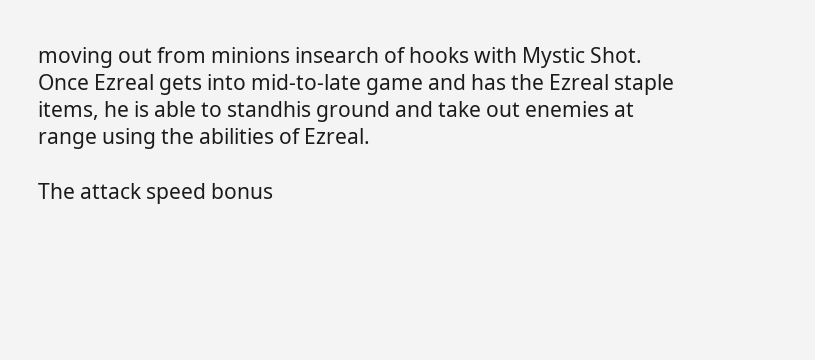moving out from minions insearch of hooks with Mystic Shot. Once Ezreal gets into mid-to-late game and has the Ezreal staple items, he is able to standhis ground and take out enemies at range using the abilities of Ezreal.

The attack speed bonus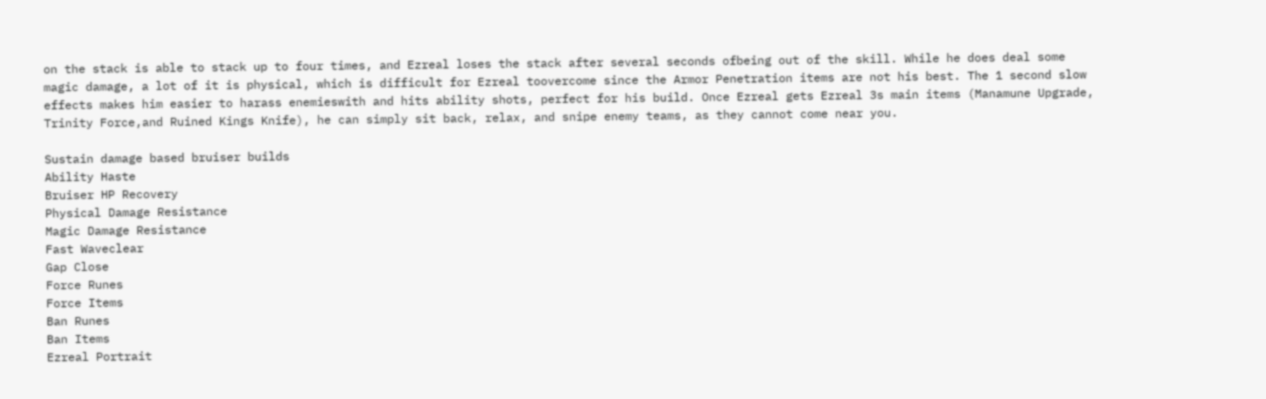on the stack is able to stack up to four times, and Ezreal loses the stack after several seconds ofbeing out of the skill. While he does deal some magic damage, a lot of it is physical, which is difficult for Ezreal toovercome since the Armor Penetration items are not his best. The 1 second slow effects makes him easier to harass enemieswith and hits ability shots, perfect for his build. Once Ezreal gets Ezreal 3s main items (Manamune Upgrade, Trinity Force,and Ruined Kings Knife), he can simply sit back, relax, and snipe enemy teams, as they cannot come near you.

Sustain damage based bruiser builds
Ability Haste
Bruiser HP Recovery
Physical Damage Resistance
Magic Damage Resistance
Fast Waveclear
Gap Close
Force Runes
Force Items
Ban Runes
Ban Items
Ezreal Portrait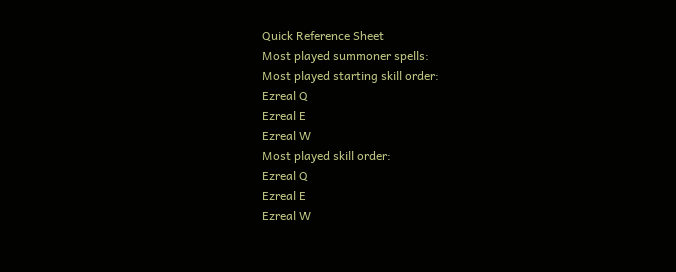Quick Reference Sheet
Most played summoner spells:
Most played starting skill order:
Ezreal Q
Ezreal E
Ezreal W
Most played skill order:
Ezreal Q
Ezreal E
Ezreal W